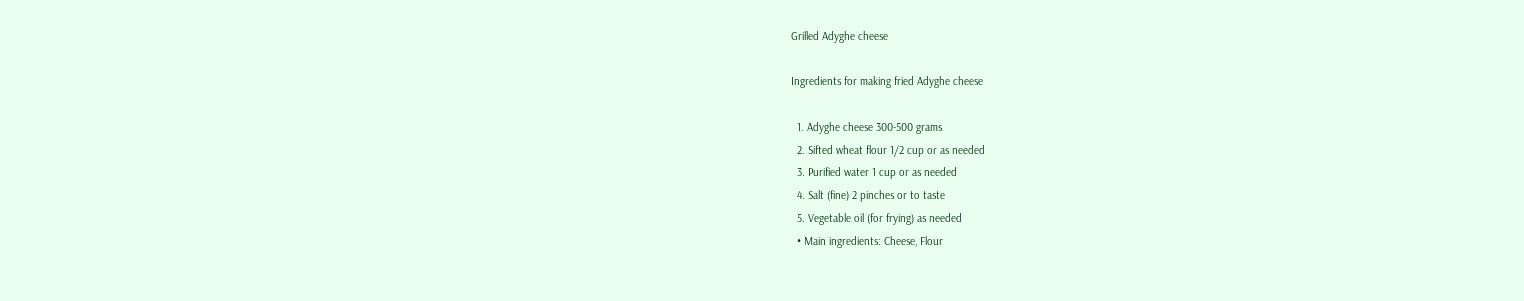Grilled Adyghe cheese

Ingredients for making fried Adyghe cheese

  1. Adyghe cheese 300-500 grams
  2. Sifted wheat flour 1/2 cup or as needed
  3. Purified water 1 cup or as needed
  4. Salt (fine) 2 pinches or to taste
  5. Vegetable oil (for frying) as needed
  • Main ingredients: Cheese, Flour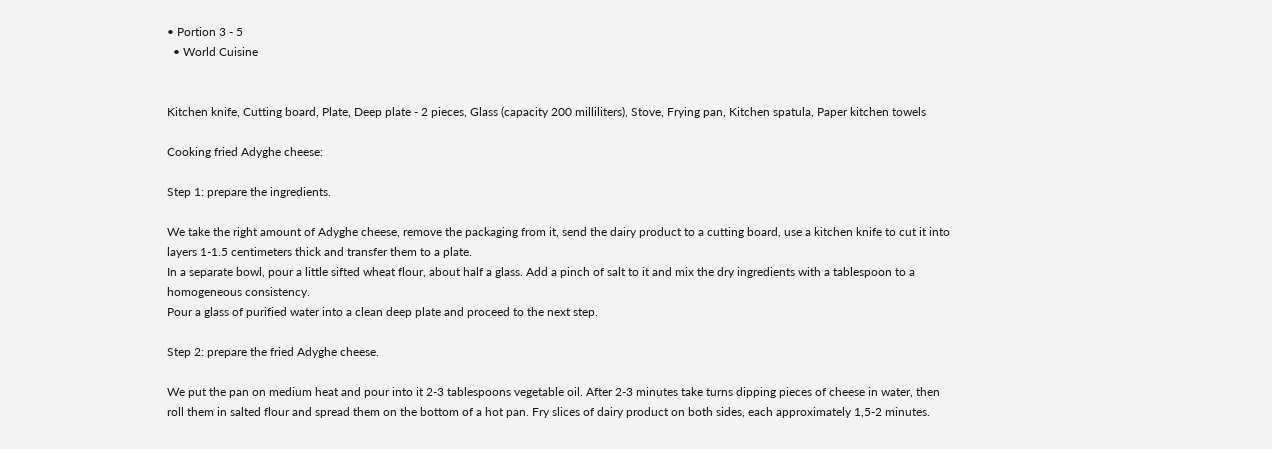• Portion 3 - 5
  • World Cuisine


Kitchen knife, Cutting board, Plate, Deep plate - 2 pieces, Glass (capacity 200 milliliters), Stove, Frying pan, Kitchen spatula, Paper kitchen towels

Cooking fried Adyghe cheese:

Step 1: prepare the ingredients.

We take the right amount of Adyghe cheese, remove the packaging from it, send the dairy product to a cutting board, use a kitchen knife to cut it into layers 1-1.5 centimeters thick and transfer them to a plate.
In a separate bowl, pour a little sifted wheat flour, about half a glass. Add a pinch of salt to it and mix the dry ingredients with a tablespoon to a homogeneous consistency.
Pour a glass of purified water into a clean deep plate and proceed to the next step.

Step 2: prepare the fried Adyghe cheese.

We put the pan on medium heat and pour into it 2-3 tablespoons vegetable oil. After 2-3 minutes take turns dipping pieces of cheese in water, then roll them in salted flour and spread them on the bottom of a hot pan. Fry slices of dairy product on both sides, each approximately 1,5-2 minutes.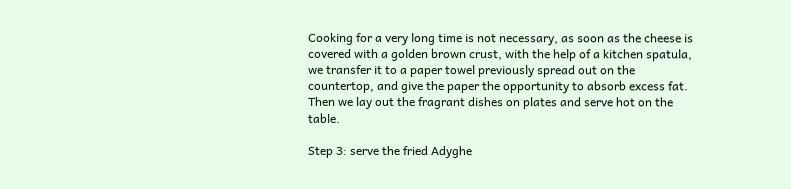Cooking for a very long time is not necessary, as soon as the cheese is covered with a golden brown crust, with the help of a kitchen spatula, we transfer it to a paper towel previously spread out on the countertop, and give the paper the opportunity to absorb excess fat. Then we lay out the fragrant dishes on plates and serve hot on the table.

Step 3: serve the fried Adyghe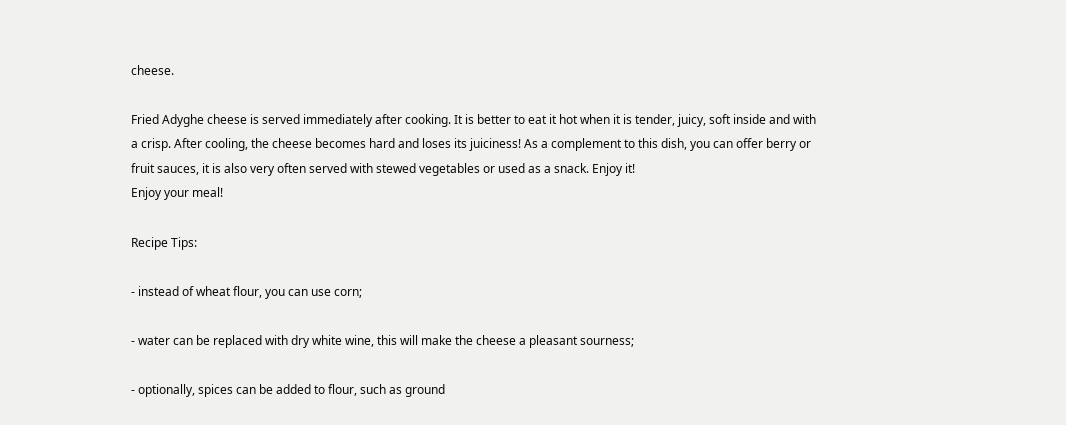cheese.

Fried Adyghe cheese is served immediately after cooking. It is better to eat it hot when it is tender, juicy, soft inside and with a crisp. After cooling, the cheese becomes hard and loses its juiciness! As a complement to this dish, you can offer berry or fruit sauces, it is also very often served with stewed vegetables or used as a snack. Enjoy it!
Enjoy your meal!

Recipe Tips:

- instead of wheat flour, you can use corn;

- water can be replaced with dry white wine, this will make the cheese a pleasant sourness;

- optionally, spices can be added to flour, such as ground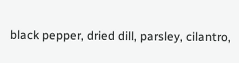black pepper, dried dill, parsley, cilantro,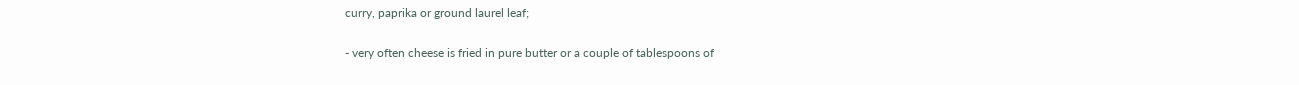curry, paprika or ground laurel leaf;

- very often cheese is fried in pure butter or a couple of tablespoons of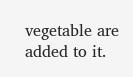vegetable are added to it.